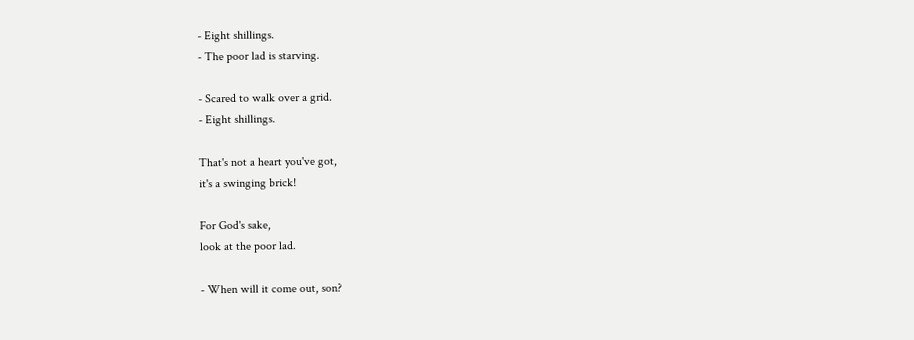- Eight shillings.
- The poor lad is starving.

- Scared to walk over a grid.
- Eight shillings.

That's not a heart you've got,
it's a swinging brick!

For God's sake,
look at the poor lad.

- When will it come out, son?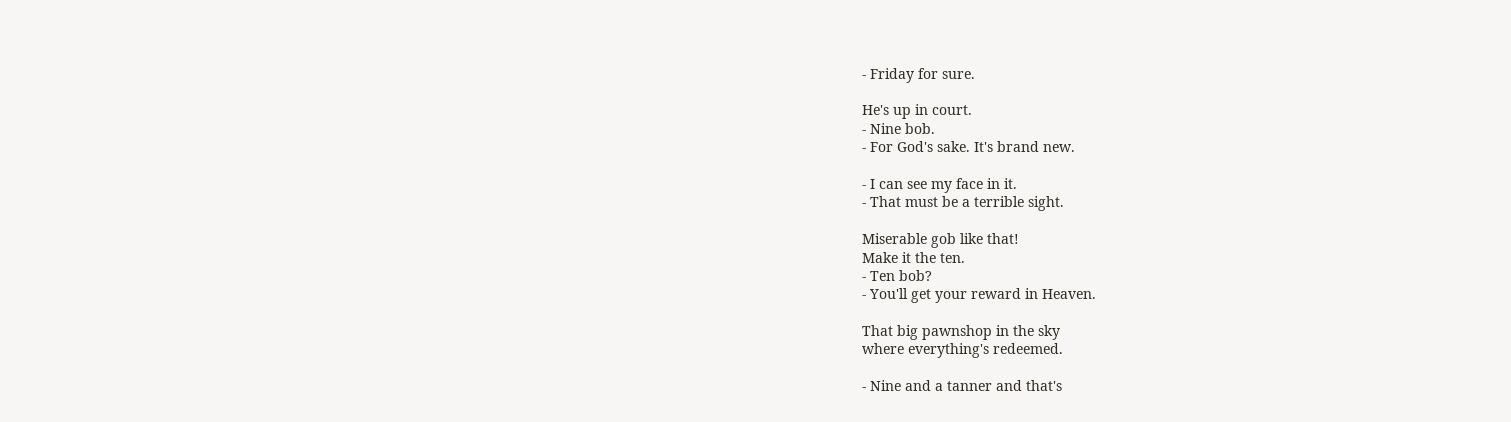- Friday for sure.

He's up in court.
- Nine bob.
- For God's sake. It's brand new.

- I can see my face in it.
- That must be a terrible sight.

Miserable gob like that!
Make it the ten.
- Ten bob?
- You'll get your reward in Heaven.

That big pawnshop in the sky
where everything's redeemed.

- Nine and a tanner and that's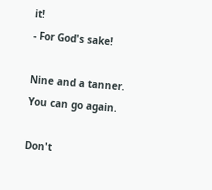it!
- For God's sake!

Nine and a tanner.
You can go again.

Don't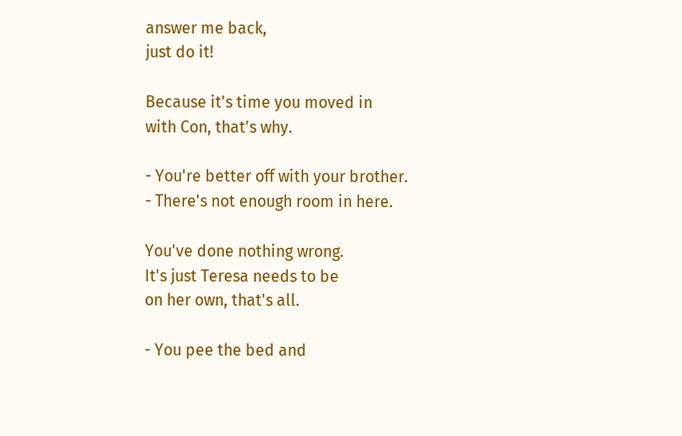answer me back,
just do it!

Because it's time you moved in
with Con, that's why.

- You're better off with your brother.
- There's not enough room in here.

You've done nothing wrong.
It's just Teresa needs to be
on her own, that's all.

- You pee the bed and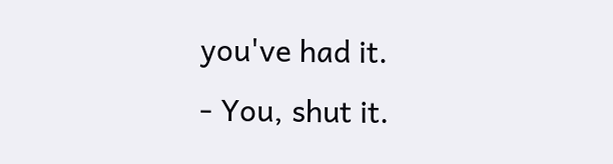you've had it.
- You, shut it.